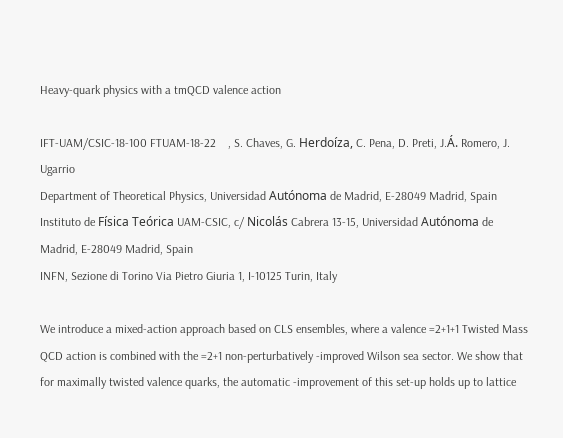Heavy-quark physics with a tmQCD valence action

IFT-UAM/CSIC-18-100 FTUAM-18-22    , S. Chaves, G. Herdoíza, C. Pena, D. Preti, J.Á. Romero, J. Ugarrio
Department of Theoretical Physics, Universidad Autónoma de Madrid, E-28049 Madrid, Spain
Instituto de Física Teórica UAM-CSIC, c/ Nicolás Cabrera 13-15, Universidad Autónoma de Madrid, E-28049 Madrid, Spain
INFN, Sezione di Torino Via Pietro Giuria 1, I-10125 Turin, Italy

We introduce a mixed-action approach based on CLS ensembles, where a valence =2+1+1 Twisted Mass QCD action is combined with the =2+1 non-perturbatively -improved Wilson sea sector. We show that for maximally twisted valence quarks, the automatic -improvement of this set-up holds up to lattice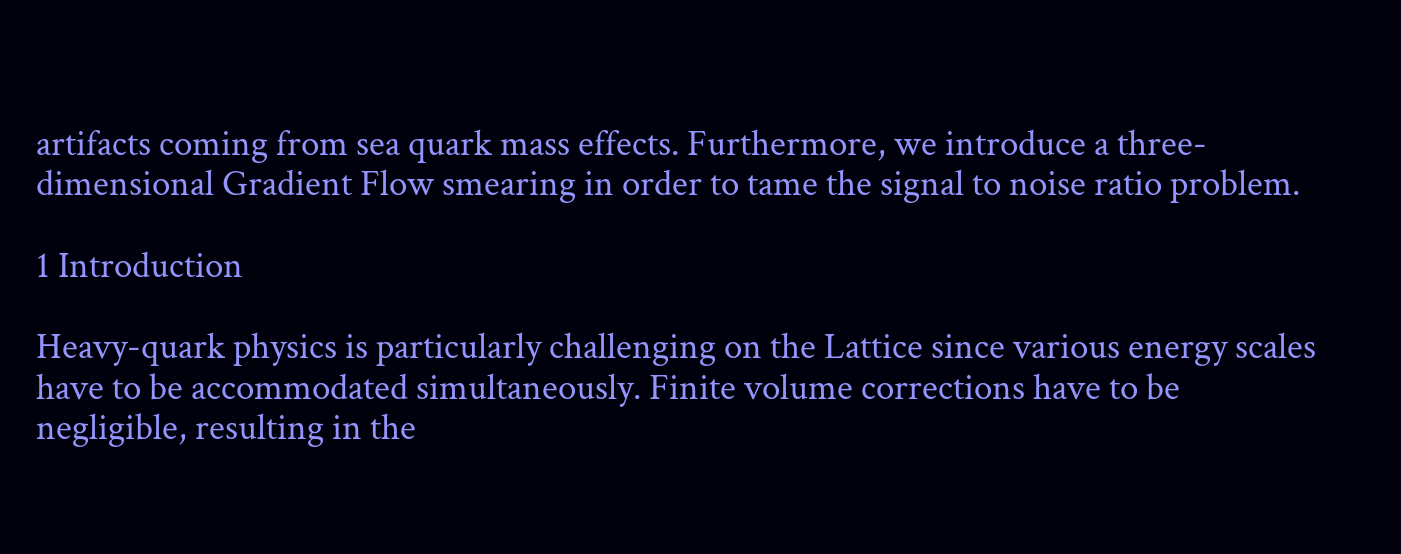artifacts coming from sea quark mass effects. Furthermore, we introduce a three-dimensional Gradient Flow smearing in order to tame the signal to noise ratio problem.

1 Introduction

Heavy-quark physics is particularly challenging on the Lattice since various energy scales have to be accommodated simultaneously. Finite volume corrections have to be negligible, resulting in the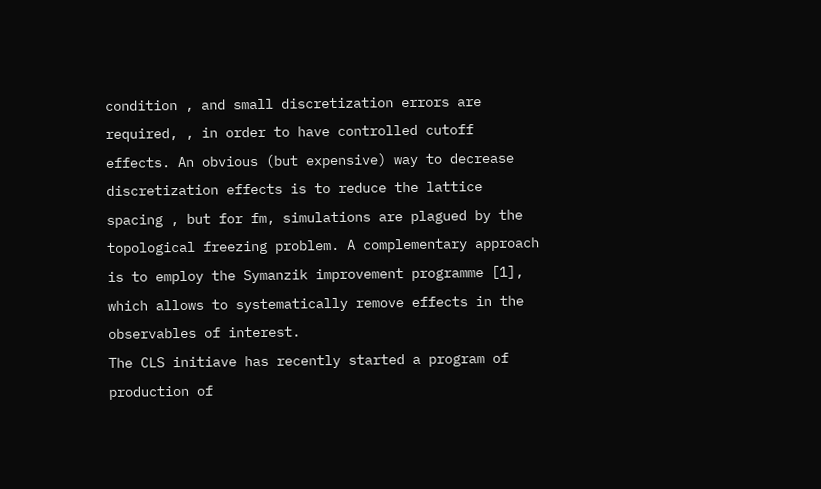condition , and small discretization errors are required, , in order to have controlled cutoff effects. An obvious (but expensive) way to decrease discretization effects is to reduce the lattice spacing , but for fm, simulations are plagued by the topological freezing problem. A complementary approach is to employ the Symanzik improvement programme [1], which allows to systematically remove effects in the observables of interest.
The CLS initiave has recently started a program of production of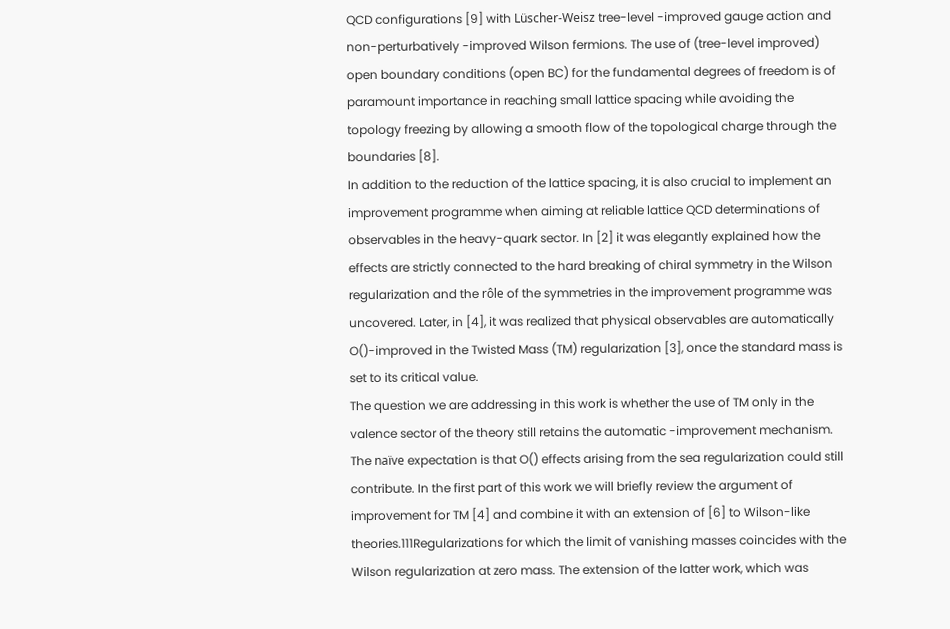QCD configurations [9] with Lüscher-Weisz tree-level -improved gauge action and non-perturbatively -improved Wilson fermions. The use of (tree-level improved) open boundary conditions (open BC) for the fundamental degrees of freedom is of paramount importance in reaching small lattice spacing while avoiding the topology freezing by allowing a smooth flow of the topological charge through the boundaries [8].
In addition to the reduction of the lattice spacing, it is also crucial to implement an improvement programme when aiming at reliable lattice QCD determinations of observables in the heavy-quark sector. In [2] it was elegantly explained how the effects are strictly connected to the hard breaking of chiral symmetry in the Wilson regularization and the rôle of the symmetries in the improvement programme was uncovered. Later, in [4], it was realized that physical observables are automatically O()-improved in the Twisted Mass (TM) regularization [3], once the standard mass is set to its critical value.
The question we are addressing in this work is whether the use of TM only in the valence sector of the theory still retains the automatic -improvement mechanism. The naïve expectation is that O() effects arising from the sea regularization could still contribute. In the first part of this work we will briefly review the argument of improvement for TM [4] and combine it with an extension of [6] to Wilson-like theories.111Regularizations for which the limit of vanishing masses coincides with the Wilson regularization at zero mass. The extension of the latter work, which was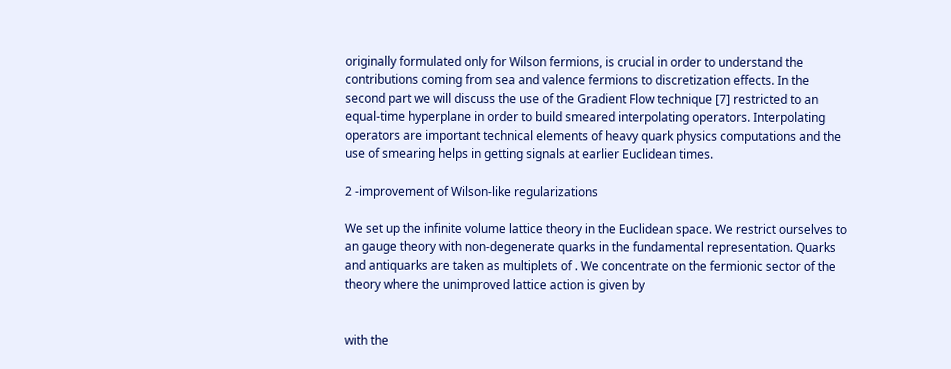originally formulated only for Wilson fermions, is crucial in order to understand the contributions coming from sea and valence fermions to discretization effects. In the second part we will discuss the use of the Gradient Flow technique [7] restricted to an equal-time hyperplane in order to build smeared interpolating operators. Interpolating operators are important technical elements of heavy quark physics computations and the use of smearing helps in getting signals at earlier Euclidean times.

2 -improvement of Wilson-like regularizations

We set up the infinite volume lattice theory in the Euclidean space. We restrict ourselves to an gauge theory with non-degenerate quarks in the fundamental representation. Quarks and antiquarks are taken as multiplets of . We concentrate on the fermionic sector of the theory where the unimproved lattice action is given by


with the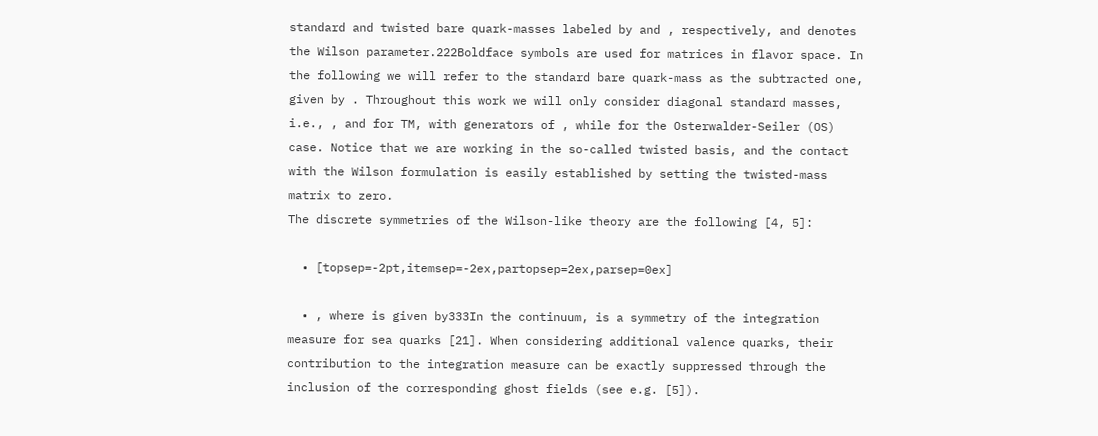standard and twisted bare quark-masses labeled by and , respectively, and denotes the Wilson parameter.222Boldface symbols are used for matrices in flavor space. In the following we will refer to the standard bare quark-mass as the subtracted one, given by . Throughout this work we will only consider diagonal standard masses, i.e., , and for TM, with generators of , while for the Osterwalder-Seiler (OS) case. Notice that we are working in the so-called twisted basis, and the contact with the Wilson formulation is easily established by setting the twisted-mass matrix to zero.
The discrete symmetries of the Wilson-like theory are the following [4, 5]:

  • [topsep=-2pt,itemsep=-2ex,partopsep=2ex,parsep=0ex]

  • , where is given by333In the continuum, is a symmetry of the integration measure for sea quarks [21]. When considering additional valence quarks, their contribution to the integration measure can be exactly suppressed through the inclusion of the corresponding ghost fields (see e.g. [5]).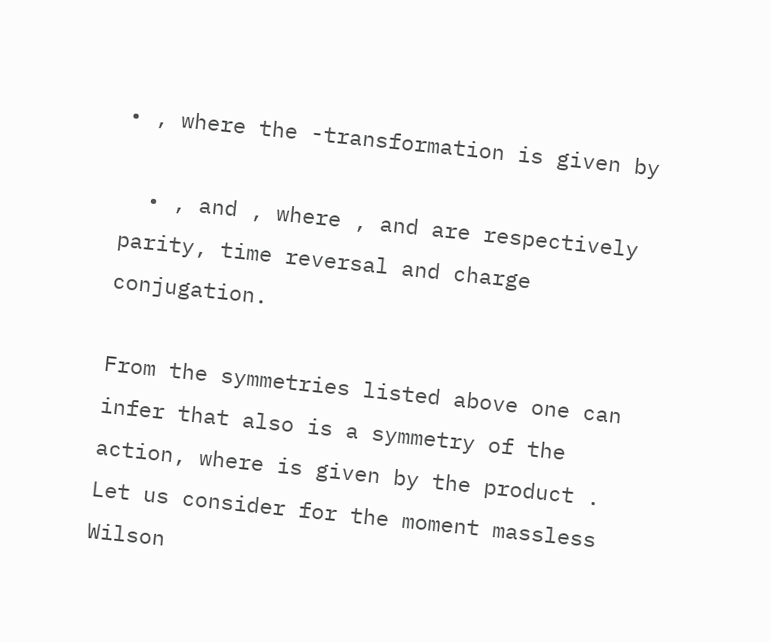• , where the -transformation is given by

  • , and , where , and are respectively parity, time reversal and charge conjugation.

From the symmetries listed above one can infer that also is a symmetry of the action, where is given by the product .
Let us consider for the moment massless Wilson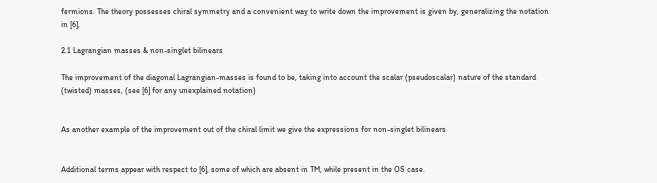fermions. The theory possesses chiral symmetry and a convenient way to write down the improvement is given by, generalizing the notation in [6],

2.1 Lagrangian masses & non-singlet bilinears

The improvement of the diagonal Lagrangian-masses is found to be, taking into account the scalar (pseudoscalar) nature of the standard (twisted) masses, (see [6] for any unexplained notation)


As another example of the improvement out of the chiral limit we give the expressions for non-singlet bilinears


Additional terms appear with respect to [6], some of which are absent in TM, while present in the OS case.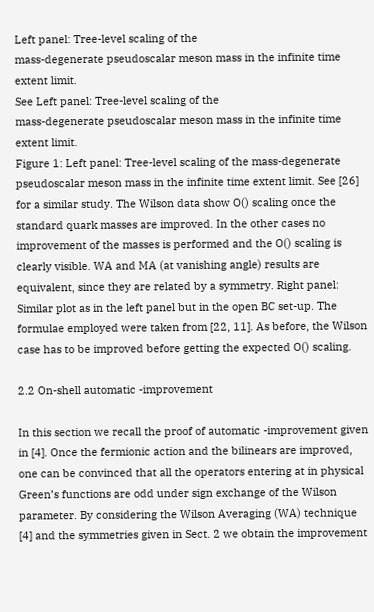Left panel: Tree-level scaling of the
mass-degenerate pseudoscalar meson mass in the infinite time extent limit.
See Left panel: Tree-level scaling of the
mass-degenerate pseudoscalar meson mass in the infinite time extent limit.
Figure 1: Left panel: Tree-level scaling of the mass-degenerate pseudoscalar meson mass in the infinite time extent limit. See [26] for a similar study. The Wilson data show O() scaling once the standard quark masses are improved. In the other cases no improvement of the masses is performed and the O() scaling is clearly visible. WA and MA (at vanishing angle) results are equivalent, since they are related by a symmetry. Right panel: Similar plot as in the left panel but in the open BC set-up. The formulae employed were taken from [22, 11]. As before, the Wilson case has to be improved before getting the expected O() scaling.

2.2 On-shell automatic -improvement

In this section we recall the proof of automatic -improvement given in [4]. Once the fermionic action and the bilinears are improved, one can be convinced that all the operators entering at in physical Green’s functions are odd under sign exchange of the Wilson parameter. By considering the Wilson Averaging (WA) technique [4] and the symmetries given in Sect. 2 we obtain the improvement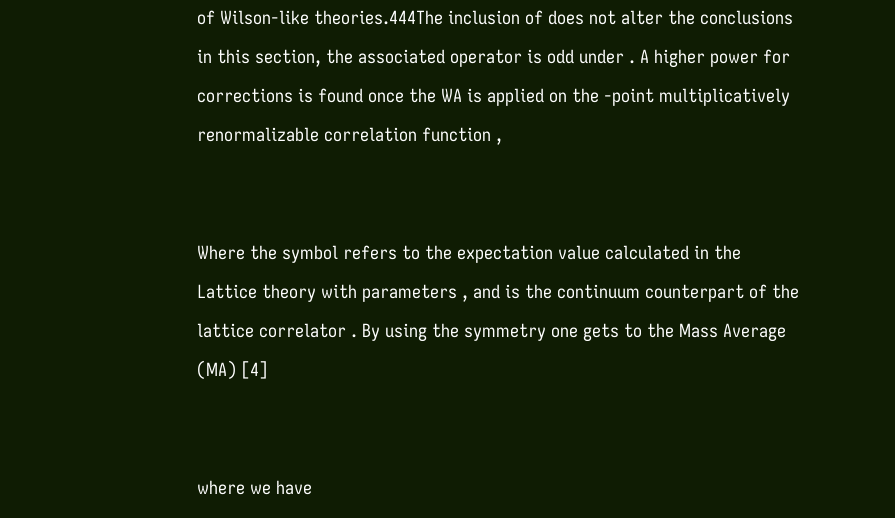of Wilson-like theories.444The inclusion of does not alter the conclusions in this section, the associated operator is odd under . A higher power for corrections is found once the WA is applied on the -point multiplicatively renormalizable correlation function ,


Where the symbol refers to the expectation value calculated in the Lattice theory with parameters , and is the continuum counterpart of the lattice correlator . By using the symmetry one gets to the Mass Average (MA) [4]


where we have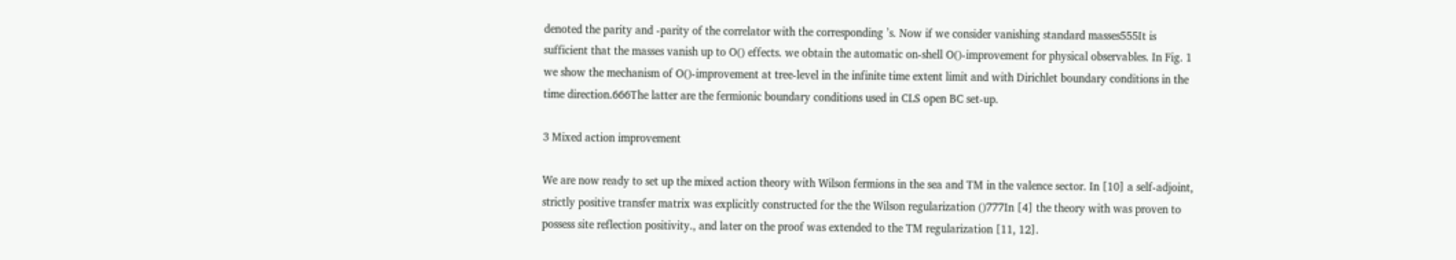denoted the parity and -parity of the correlator with the corresponding ’s. Now if we consider vanishing standard masses555It is sufficient that the masses vanish up to O() effects. we obtain the automatic on-shell O()-improvement for physical observables. In Fig. 1 we show the mechanism of O()-improvement at tree-level in the infinite time extent limit and with Dirichlet boundary conditions in the time direction.666The latter are the fermionic boundary conditions used in CLS open BC set-up.

3 Mixed action improvement

We are now ready to set up the mixed action theory with Wilson fermions in the sea and TM in the valence sector. In [10] a self-adjoint, strictly positive transfer matrix was explicitly constructed for the the Wilson regularization ()777In [4] the theory with was proven to possess site reflection positivity., and later on the proof was extended to the TM regularization [11, 12].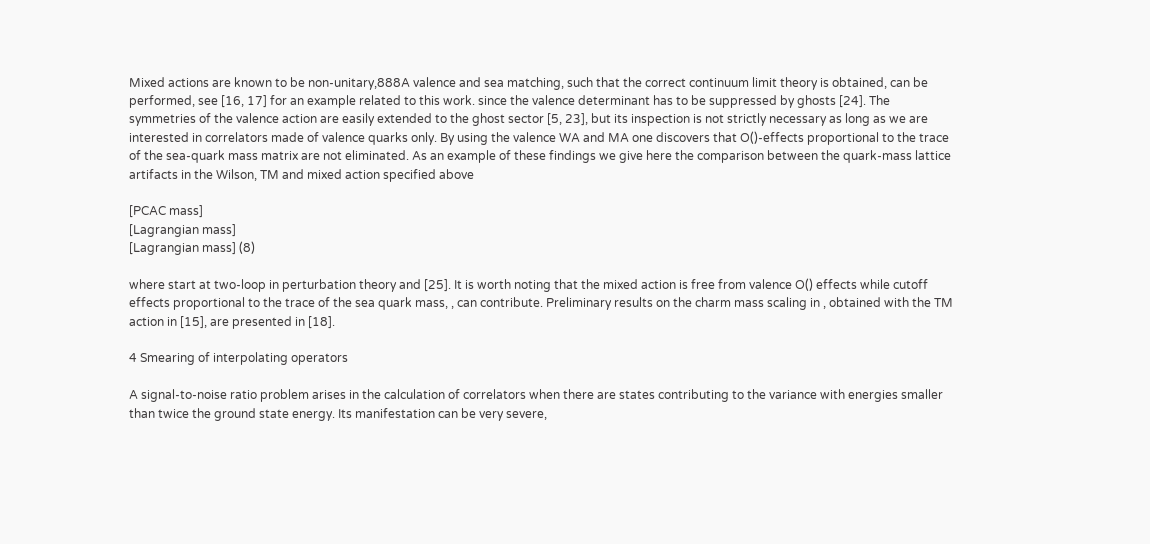Mixed actions are known to be non-unitary,888A valence and sea matching, such that the correct continuum limit theory is obtained, can be performed, see [16, 17] for an example related to this work. since the valence determinant has to be suppressed by ghosts [24]. The symmetries of the valence action are easily extended to the ghost sector [5, 23], but its inspection is not strictly necessary as long as we are interested in correlators made of valence quarks only. By using the valence WA and MA one discovers that O()-effects proportional to the trace of the sea-quark mass matrix are not eliminated. As an example of these findings we give here the comparison between the quark-mass lattice artifacts in the Wilson, TM and mixed action specified above

[PCAC mass]
[Lagrangian mass]
[Lagrangian mass] (8)

where start at two-loop in perturbation theory and [25]. It is worth noting that the mixed action is free from valence O() effects while cutoff effects proportional to the trace of the sea quark mass, , can contribute. Preliminary results on the charm mass scaling in , obtained with the TM action in [15], are presented in [18].

4 Smearing of interpolating operators

A signal-to-noise ratio problem arises in the calculation of correlators when there are states contributing to the variance with energies smaller than twice the ground state energy. Its manifestation can be very severe,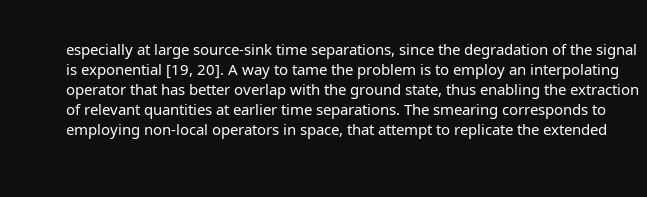especially at large source-sink time separations, since the degradation of the signal is exponential [19, 20]. A way to tame the problem is to employ an interpolating operator that has better overlap with the ground state, thus enabling the extraction of relevant quantities at earlier time separations. The smearing corresponds to employing non-local operators in space, that attempt to replicate the extended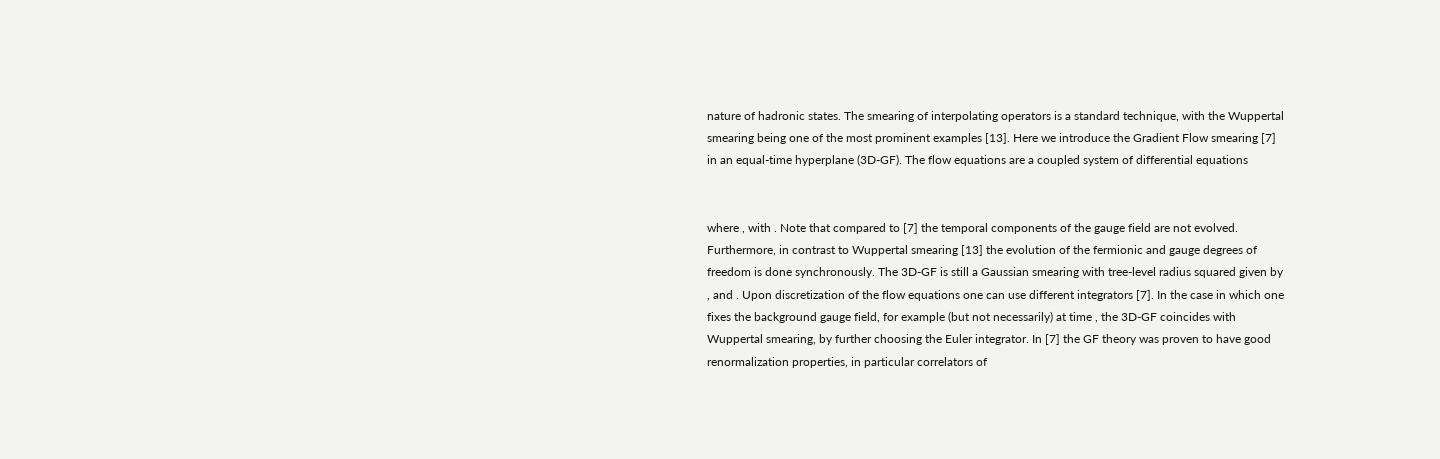nature of hadronic states. The smearing of interpolating operators is a standard technique, with the Wuppertal smearing being one of the most prominent examples [13]. Here we introduce the Gradient Flow smearing [7] in an equal-time hyperplane (3D-GF). The flow equations are a coupled system of differential equations


where , with . Note that compared to [7] the temporal components of the gauge field are not evolved. Furthermore, in contrast to Wuppertal smearing [13] the evolution of the fermionic and gauge degrees of freedom is done synchronously. The 3D-GF is still a Gaussian smearing with tree-level radius squared given by , and . Upon discretization of the flow equations one can use different integrators [7]. In the case in which one fixes the background gauge field, for example (but not necessarily) at time , the 3D-GF coincides with Wuppertal smearing, by further choosing the Euler integrator. In [7] the GF theory was proven to have good renormalization properties, in particular correlators of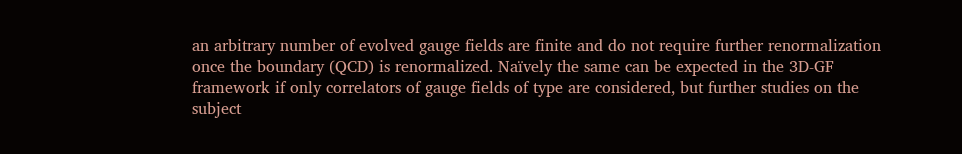an arbitrary number of evolved gauge fields are finite and do not require further renormalization once the boundary (QCD) is renormalized. Naïvely the same can be expected in the 3D-GF framework if only correlators of gauge fields of type are considered, but further studies on the subject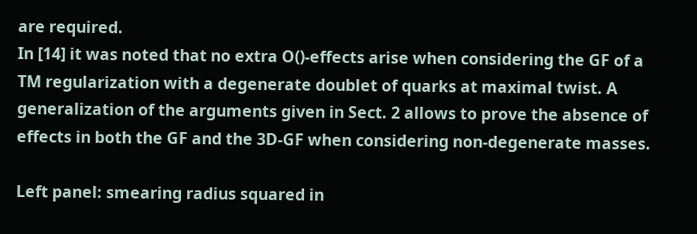are required.
In [14] it was noted that no extra O()-effects arise when considering the GF of a TM regularization with a degenerate doublet of quarks at maximal twist. A generalization of the arguments given in Sect. 2 allows to prove the absence of effects in both the GF and the 3D-GF when considering non-degenerate masses.

Left panel: smearing radius squared in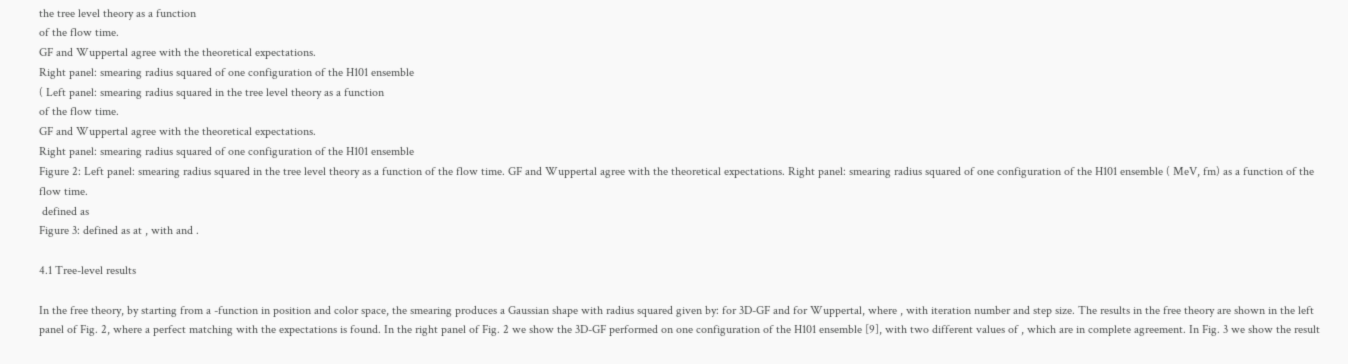the tree level theory as a function
of the flow time.
GF and Wuppertal agree with the theoretical expectations.
Right panel: smearing radius squared of one configuration of the H101 ensemble
( Left panel: smearing radius squared in the tree level theory as a function
of the flow time.
GF and Wuppertal agree with the theoretical expectations.
Right panel: smearing radius squared of one configuration of the H101 ensemble
Figure 2: Left panel: smearing radius squared in the tree level theory as a function of the flow time. GF and Wuppertal agree with the theoretical expectations. Right panel: smearing radius squared of one configuration of the H101 ensemble ( MeV, fm) as a function of the flow time.
 defined as
Figure 3: defined as at , with and .

4.1 Tree-level results

In the free theory, by starting from a -function in position and color space, the smearing produces a Gaussian shape with radius squared given by: for 3D-GF and for Wuppertal, where , with iteration number and step size. The results in the free theory are shown in the left panel of Fig. 2, where a perfect matching with the expectations is found. In the right panel of Fig. 2 we show the 3D-GF performed on one configuration of the H101 ensemble [9], with two different values of , which are in complete agreement. In Fig. 3 we show the result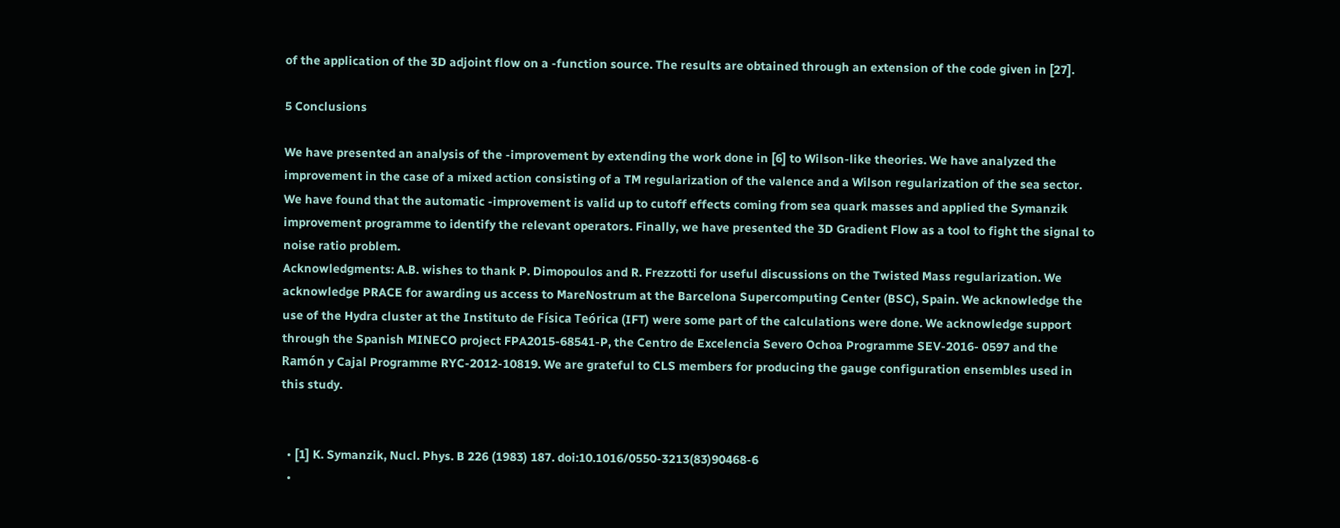of the application of the 3D adjoint flow on a -function source. The results are obtained through an extension of the code given in [27].

5 Conclusions

We have presented an analysis of the -improvement by extending the work done in [6] to Wilson-like theories. We have analyzed the improvement in the case of a mixed action consisting of a TM regularization of the valence and a Wilson regularization of the sea sector. We have found that the automatic -improvement is valid up to cutoff effects coming from sea quark masses and applied the Symanzik improvement programme to identify the relevant operators. Finally, we have presented the 3D Gradient Flow as a tool to fight the signal to noise ratio problem.
Acknowledgments: A.B. wishes to thank P. Dimopoulos and R. Frezzotti for useful discussions on the Twisted Mass regularization. We acknowledge PRACE for awarding us access to MareNostrum at the Barcelona Supercomputing Center (BSC), Spain. We acknowledge the use of the Hydra cluster at the Instituto de Física Teórica (IFT) were some part of the calculations were done. We acknowledge support through the Spanish MINECO project FPA2015-68541-P, the Centro de Excelencia Severo Ochoa Programme SEV-2016- 0597 and the Ramón y Cajal Programme RYC-2012-10819. We are grateful to CLS members for producing the gauge configuration ensembles used in this study.


  • [1] K. Symanzik, Nucl. Phys. B 226 (1983) 187. doi:10.1016/0550-3213(83)90468-6
  •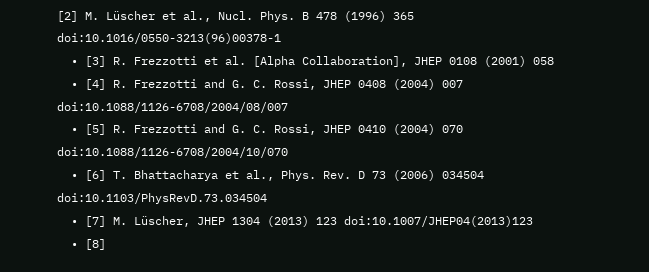[2] M. Lüscher et al., Nucl. Phys. B 478 (1996) 365 doi:10.1016/0550-3213(96)00378-1
  • [3] R. Frezzotti et al. [Alpha Collaboration], JHEP 0108 (2001) 058
  • [4] R. Frezzotti and G. C. Rossi, JHEP 0408 (2004) 007 doi:10.1088/1126-6708/2004/08/007
  • [5] R. Frezzotti and G. C. Rossi, JHEP 0410 (2004) 070 doi:10.1088/1126-6708/2004/10/070
  • [6] T. Bhattacharya et al., Phys. Rev. D 73 (2006) 034504 doi:10.1103/PhysRevD.73.034504
  • [7] M. Lüscher, JHEP 1304 (2013) 123 doi:10.1007/JHEP04(2013)123
  • [8]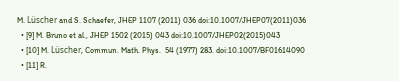M. Lüscher and S. Schaefer, JHEP 1107 (2011) 036 doi:10.1007/JHEP07(2011)036
  • [9] M. Bruno et al., JHEP 1502 (2015) 043 doi:10.1007/JHEP02(2015)043
  • [10] M. Lüscher, Commun. Math. Phys.  54 (1977) 283. doi:10.1007/BF01614090
  • [11] R.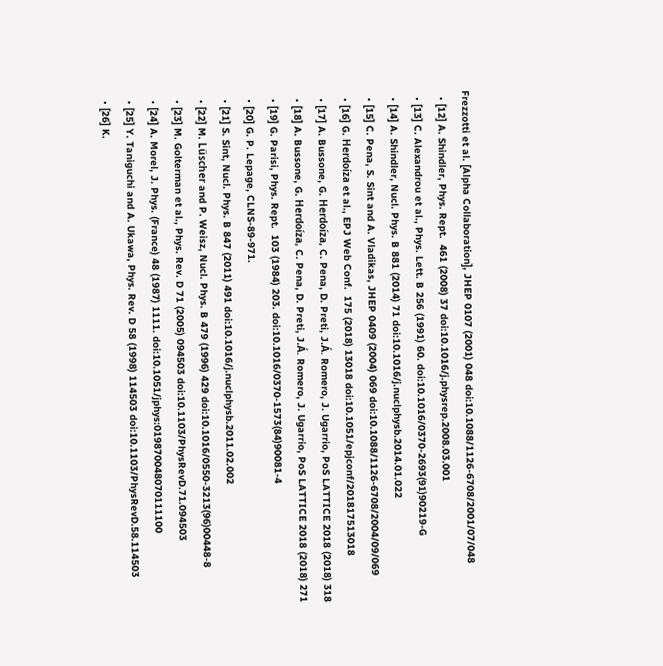Frezzotti et al. [Alpha Collaboration], JHEP 0107 (2001) 048 doi:10.1088/1126-6708/2001/07/048
  • [12] A. Shindler, Phys. Rept.  461 (2008) 37 doi:10.1016/j.physrep.2008.03.001
  • [13] C. Alexandrou et al., Phys. Lett. B 256 (1991) 60. doi:10.1016/0370-2693(91)90219-G
  • [14] A. Shindler, Nucl. Phys. B 881 (2014) 71 doi:10.1016/j.nuclphysb.2014.01.022
  • [15] C. Pena, S. Sint and A. Vladikas, JHEP 0409 (2004) 069 doi:10.1088/1126-6708/2004/09/069
  • [16] G. Herdoíza et al., EPJ Web Conf.  175 (2018) 13018 doi:10.1051/epjconf/201817513018
  • [17] A. Bussone, G. Herdoíza, C. Pena, D. Preti, J.Á. Romero, J. Ugarrio, PoS LATTICE 2018 (2018) 318
  • [18] A. Bussone, G. Herdoíza, C. Pena, D. Preti, J.Á. Romero, J. Ugarrio, PoS LATTICE 2018 (2018) 271
  • [19] G. Parisi, Phys. Rept.  103 (1984) 203. doi:10.1016/0370-1573(84)90081-4
  • [20] G. P. Lepage, CLNS-89-971.
  • [21] S. Sint, Nucl. Phys. B 847 (2011) 491 doi:10.1016/j.nuclphysb.2011.02.002
  • [22] M. Lüscher and P. Weisz, Nucl. Phys. B 479 (1996) 429 doi:10.1016/0550-3213(96)00448-8
  • [23] M. Golterman et al., Phys. Rev. D 71 (2005) 094503 doi:10.1103/PhysRevD.71.094503
  • [24] A. Morel, J. Phys. (France) 48 (1987) 1111. doi:10.1051/jphys:019870048070111100
  • [25] Y. Taniguchi and A. Ukawa, Phys. Rev. D 58 (1998) 114503 doi:10.1103/PhysRevD.58.114503
  • [26] K.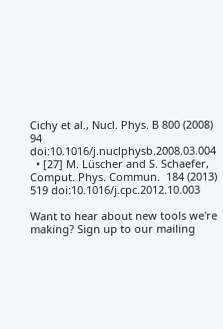Cichy et al., Nucl. Phys. B 800 (2008) 94 doi:10.1016/j.nuclphysb.2008.03.004
  • [27] M. Lüscher and S. Schaefer, Comput. Phys. Commun.  184 (2013) 519 doi:10.1016/j.cpc.2012.10.003

Want to hear about new tools we're making? Sign up to our mailing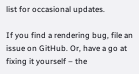list for occasional updates.

If you find a rendering bug, file an issue on GitHub. Or, have a go at fixing it yourself – the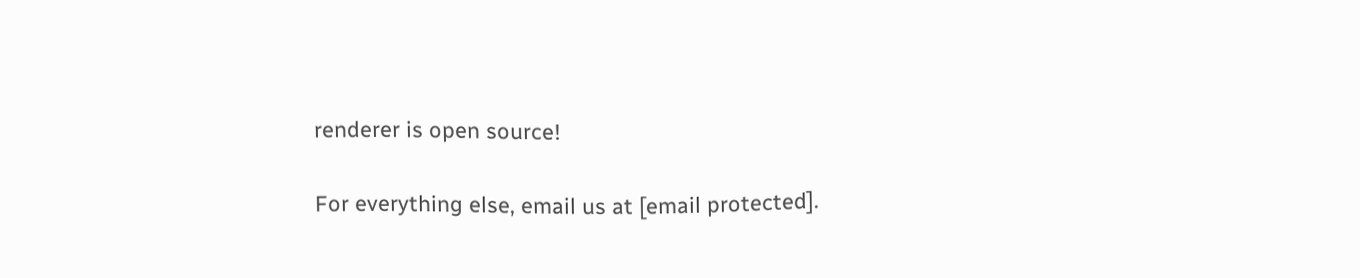renderer is open source!

For everything else, email us at [email protected].